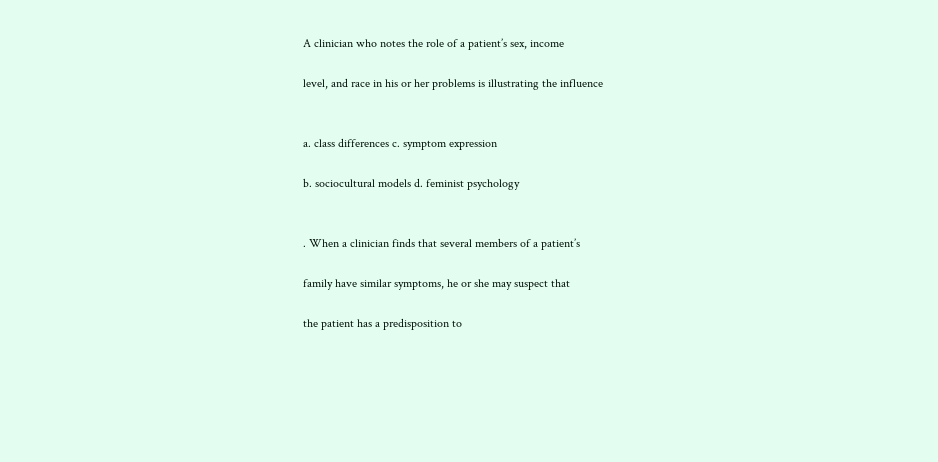A clinician who notes the role of a patient’s sex, income

level, and race in his or her problems is illustrating the influence


a. class differences c. symptom expression

b. sociocultural models d. feminist psychology


. When a clinician finds that several members of a patient’s

family have similar symptoms, he or she may suspect that

the patient has a predisposition to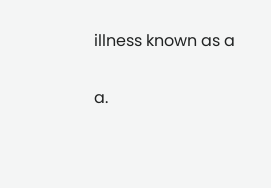illness known as a

a.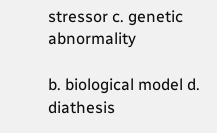stressor c. genetic abnormality

b. biological model d. diathesis